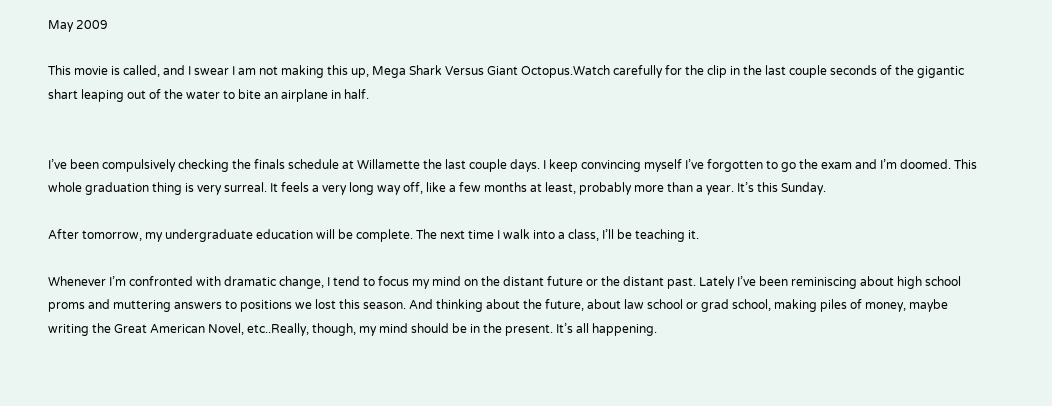May 2009

This movie is called, and I swear I am not making this up, Mega Shark Versus Giant Octopus.Watch carefully for the clip in the last couple seconds of the gigantic shart leaping out of the water to bite an airplane in half.


I’ve been compulsively checking the finals schedule at Willamette the last couple days. I keep convincing myself I’ve forgotten to go the exam and I’m doomed. This whole graduation thing is very surreal. It feels a very long way off, like a few months at least, probably more than a year. It’s this Sunday.

After tomorrow, my undergraduate education will be complete. The next time I walk into a class, I’ll be teaching it.

Whenever I’m confronted with dramatic change, I tend to focus my mind on the distant future or the distant past. Lately I’ve been reminiscing about high school proms and muttering answers to positions we lost this season. And thinking about the future, about law school or grad school, making piles of money, maybe writing the Great American Novel, etc..Really, though, my mind should be in the present. It’s all happening.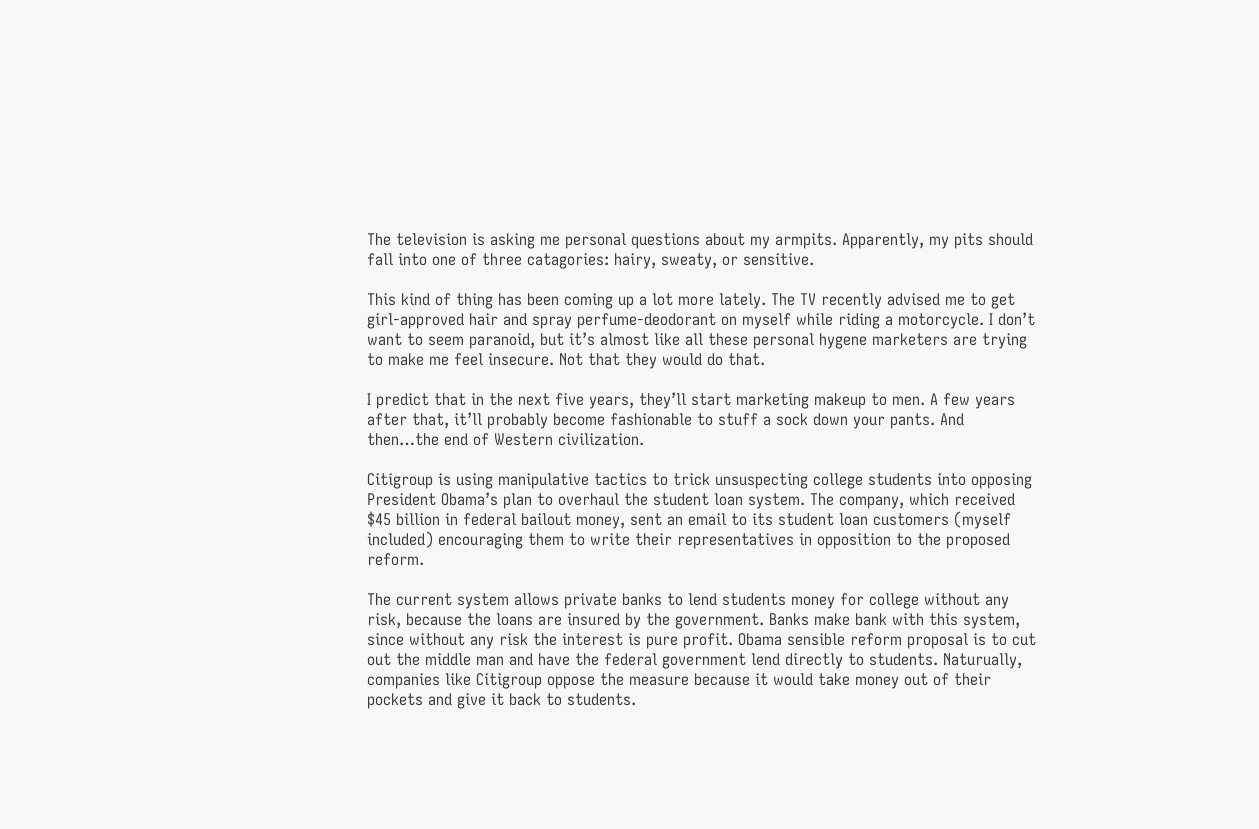The television is asking me personal questions about my armpits. Apparently, my pits should fall into one of three catagories: hairy, sweaty, or sensitive.

This kind of thing has been coming up a lot more lately. The TV recently advised me to get girl-approved hair and spray perfume-deodorant on myself while riding a motorcycle. I don’t want to seem paranoid, but it’s almost like all these personal hygene marketers are trying to make me feel insecure. Not that they would do that.

I predict that in the next five years, they’ll start marketing makeup to men. A few years after that, it’ll probably become fashionable to stuff a sock down your pants. And then…the end of Western civilization.

Citigroup is using manipulative tactics to trick unsuspecting college students into opposing President Obama’s plan to overhaul the student loan system. The company, which received $45 billion in federal bailout money, sent an email to its student loan customers (myself included) encouraging them to write their representatives in opposition to the proposed reform.

The current system allows private banks to lend students money for college without any risk, because the loans are insured by the government. Banks make bank with this system, since without any risk the interest is pure profit. Obama sensible reform proposal is to cut out the middle man and have the federal government lend directly to students. Naturually, companies like Citigroup oppose the measure because it would take money out of their pockets and give it back to students.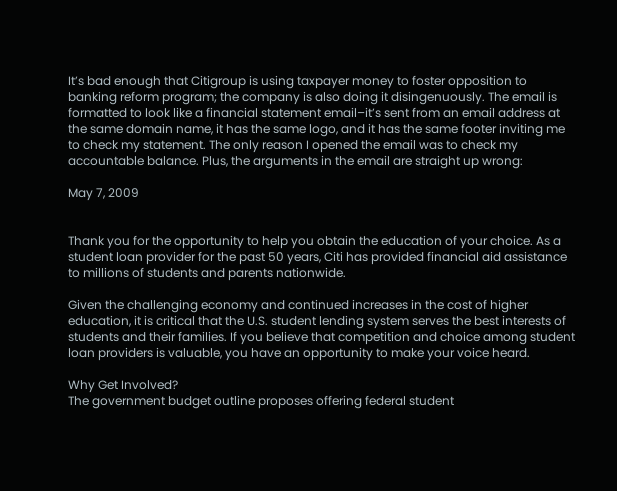It’s bad enough that Citigroup is using taxpayer money to foster opposition to banking reform program; the company is also doing it disingenuously. The email is formatted to look like a financial statement email–it’s sent from an email address at the same domain name, it has the same logo, and it has the same footer inviting me to check my statement. The only reason I opened the email was to check my accountable balance. Plus, the arguments in the email are straight up wrong:

May 7, 2009


Thank you for the opportunity to help you obtain the education of your choice. As a student loan provider for the past 50 years, Citi has provided financial aid assistance to millions of students and parents nationwide.

Given the challenging economy and continued increases in the cost of higher education, it is critical that the U.S. student lending system serves the best interests of students and their families. If you believe that competition and choice among student loan providers is valuable, you have an opportunity to make your voice heard.

Why Get Involved?
The government budget outline proposes offering federal student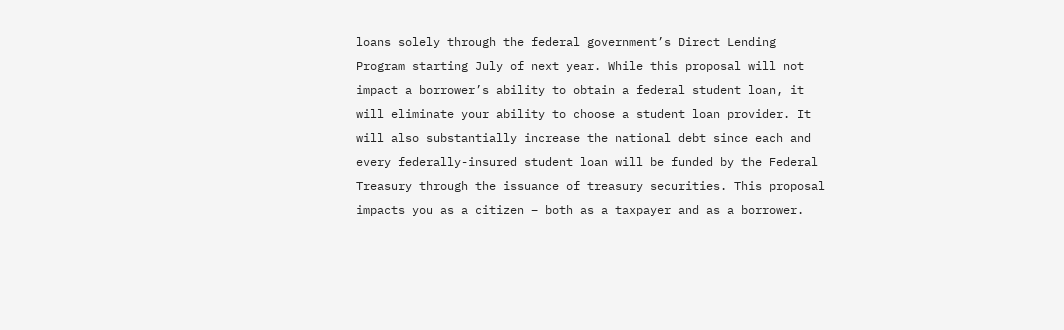loans solely through the federal government’s Direct Lending Program starting July of next year. While this proposal will not impact a borrower’s ability to obtain a federal student loan, it will eliminate your ability to choose a student loan provider. It will also substantially increase the national debt since each and every federally-insured student loan will be funded by the Federal Treasury through the issuance of treasury securities. This proposal impacts you as a citizen – both as a taxpayer and as a borrower.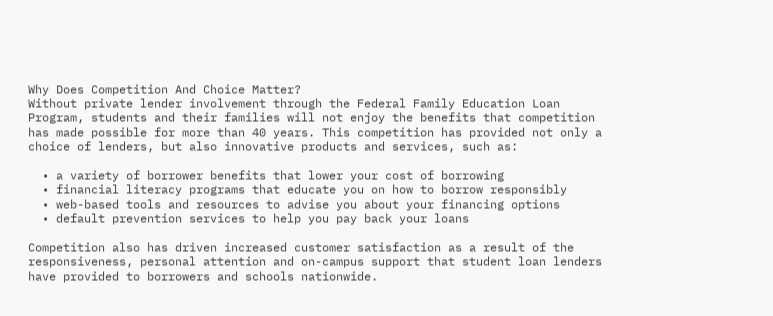Why Does Competition And Choice Matter?
Without private lender involvement through the Federal Family Education Loan Program, students and their families will not enjoy the benefits that competition has made possible for more than 40 years. This competition has provided not only a choice of lenders, but also innovative products and services, such as:

  • a variety of borrower benefits that lower your cost of borrowing
  • financial literacy programs that educate you on how to borrow responsibly
  • web-based tools and resources to advise you about your financing options
  • default prevention services to help you pay back your loans

Competition also has driven increased customer satisfaction as a result of the responsiveness, personal attention and on-campus support that student loan lenders have provided to borrowers and schools nationwide.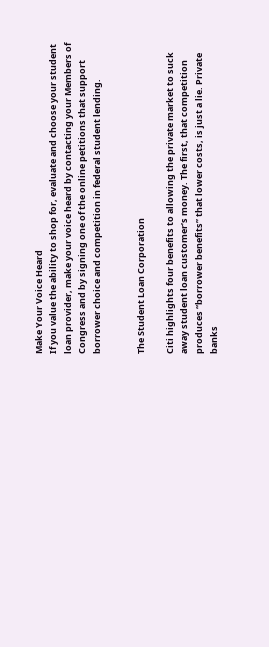Make Your Voice Heard
If you value the ability to shop for, evaluate and choose your student loan provider, make your voice heard by contacting your Members of Congress and by signing one of the online petitions that support borrower choice and competition in federal student lending.


The Student Loan Corporation

Citi highlights four benefits to allowing the private market to suck away student loan customer’s money. The first, that competition produces “borrower benefits” that lower costs, is just a lie. Private banks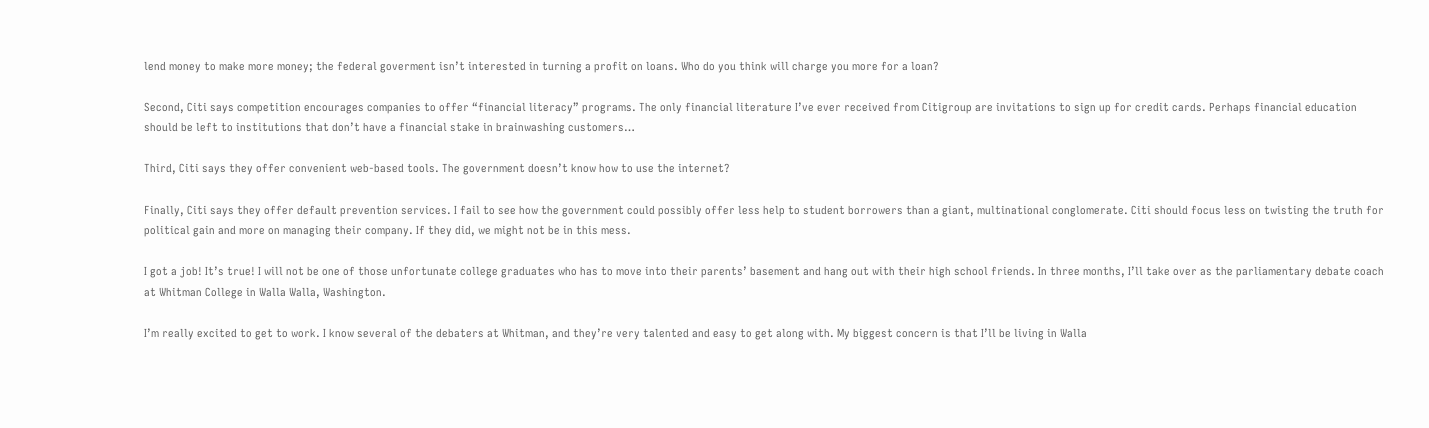lend money to make more money; the federal goverment isn’t interested in turning a profit on loans. Who do you think will charge you more for a loan?

Second, Citi says competition encourages companies to offer “financial literacy” programs. The only financial literature I’ve ever received from Citigroup are invitations to sign up for credit cards. Perhaps financial education should be left to institutions that don’t have a financial stake in brainwashing customers…

Third, Citi says they offer convenient web-based tools. The government doesn’t know how to use the internet?

Finally, Citi says they offer default prevention services. I fail to see how the government could possibly offer less help to student borrowers than a giant, multinational conglomerate. Citi should focus less on twisting the truth for political gain and more on managing their company. If they did, we might not be in this mess.

I got a job! It’s true! I will not be one of those unfortunate college graduates who has to move into their parents’ basement and hang out with their high school friends. In three months, I’ll take over as the parliamentary debate coach at Whitman College in Walla Walla, Washington.

I’m really excited to get to work. I know several of the debaters at Whitman, and they’re very talented and easy to get along with. My biggest concern is that I’ll be living in Walla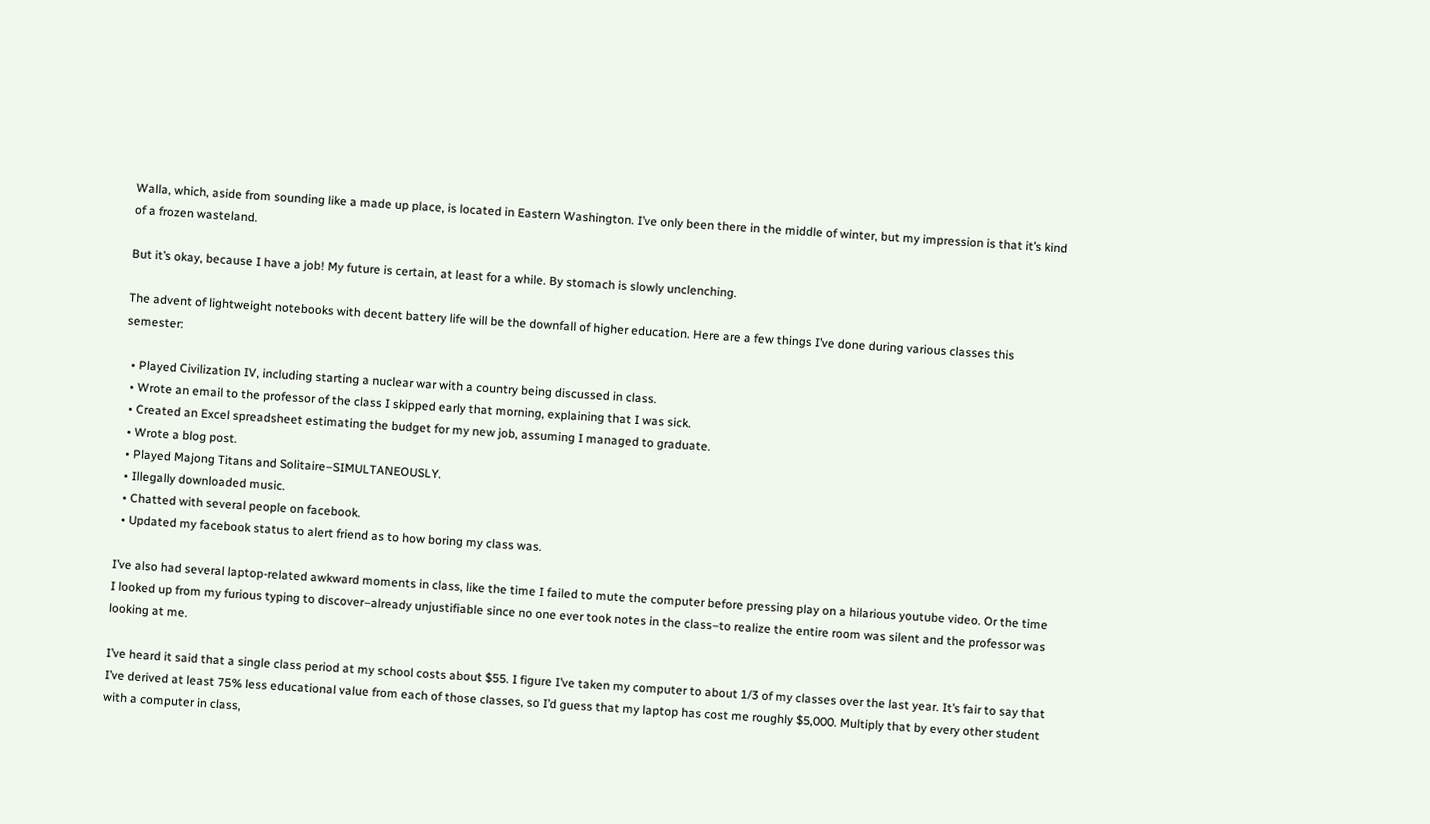Walla, which, aside from sounding like a made up place, is located in Eastern Washington. I’ve only been there in the middle of winter, but my impression is that it’s kind of a frozen wasteland.

But it’s okay, because I have a job! My future is certain, at least for a while. By stomach is slowly unclenching.

The advent of lightweight notebooks with decent battery life will be the downfall of higher education. Here are a few things I’ve done during various classes this semester:

  • Played Civilization IV, including starting a nuclear war with a country being discussed in class.
  • Wrote an email to the professor of the class I skipped early that morning, explaining that I was sick.
  • Created an Excel spreadsheet estimating the budget for my new job, assuming I managed to graduate.
  • Wrote a blog post.
  • Played Majong Titans and Solitaire–SIMULTANEOUSLY.
  • Illegally downloaded music.
  • Chatted with several people on facebook.
  • Updated my facebook status to alert friend as to how boring my class was.

I’ve also had several laptop-related awkward moments in class, like the time I failed to mute the computer before pressing play on a hilarious youtube video. Or the time I looked up from my furious typing to discover–already unjustifiable since no one ever took notes in the class–to realize the entire room was silent and the professor was looking at me.

I’ve heard it said that a single class period at my school costs about $55. I figure I’ve taken my computer to about 1/3 of my classes over the last year. It’s fair to say that I’ve derived at least 75% less educational value from each of those classes, so I’d guess that my laptop has cost me roughly $5,000. Multiply that by every other student with a computer in class,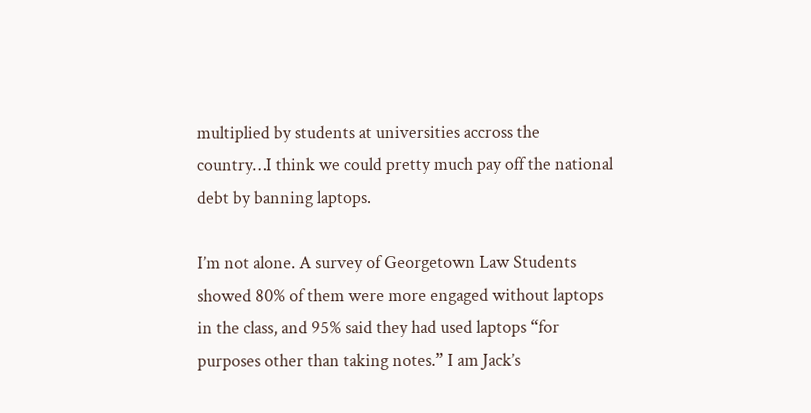multiplied by students at universities accross the country…I think we could pretty much pay off the national debt by banning laptops.

I’m not alone. A survey of Georgetown Law Students showed 80% of them were more engaged without laptops in the class, and 95% said they had used laptops “for purposes other than taking notes.” I am Jack’s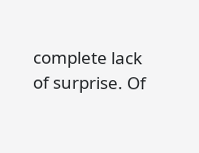complete lack of surprise. Of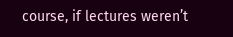course, if lectures weren’t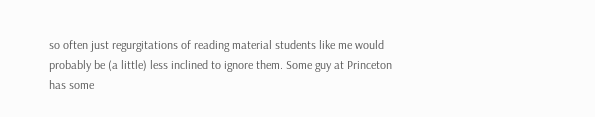so often just regurgitations of reading material students like me would probably be (a little) less inclined to ignore them. Some guy at Princeton has some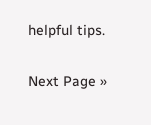helpful tips.

Next Page »